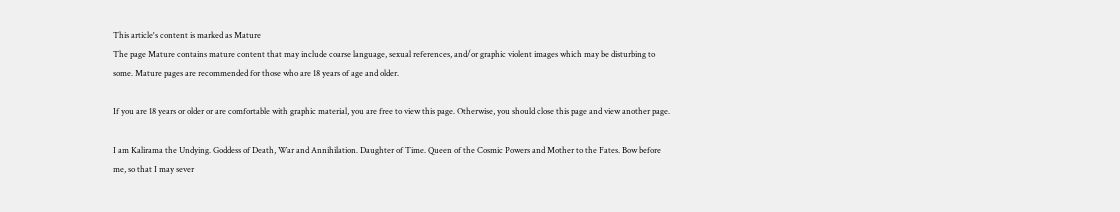This article's content is marked as Mature
The page Mature contains mature content that may include coarse language, sexual references, and/or graphic violent images which may be disturbing to some. Mature pages are recommended for those who are 18 years of age and older.

If you are 18 years or older or are comfortable with graphic material, you are free to view this page. Otherwise, you should close this page and view another page.

I am Kalirama the Undying. Goddess of Death, War and Annihilation. Daughter of Time. Queen of the Cosmic Powers and Mother to the Fates. Bow before me, so that I may sever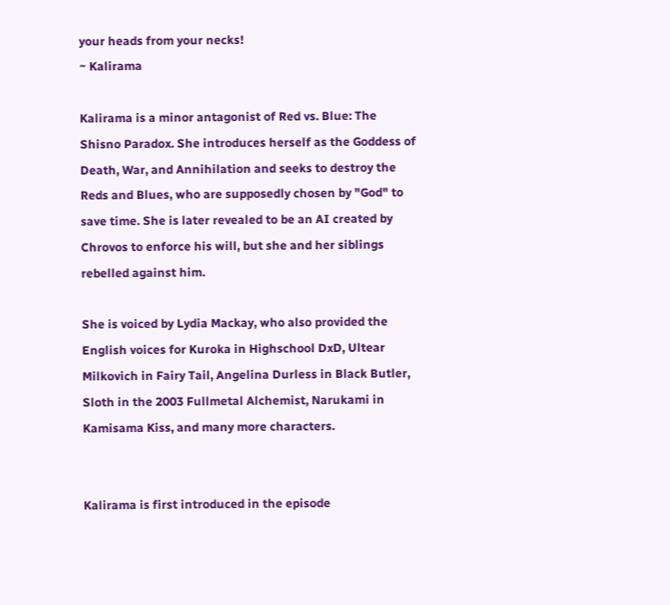your heads from your necks!
~ Kalirama

Kalirama is a minor antagonist of Red vs. Blue: The Shisno Paradox. She introduces herself as the Goddess of Death, War, and Annihilation and seeks to destroy the Reds and Blues, who are supposedly chosen by "God" to save time. She is later revealed to be an AI created by Chrovos to enforce his will, but she and her siblings rebelled against him.

She is voiced by Lydia Mackay, who also provided the English voices for Kuroka in Highschool DxD, Ultear Milkovich in Fairy Tail, Angelina Durless in Black Butler, Sloth in the 2003 Fullmetal Alchemist, Narukami in Kamisama Kiss, and many more characters.


Kalirama is first introduced in the episode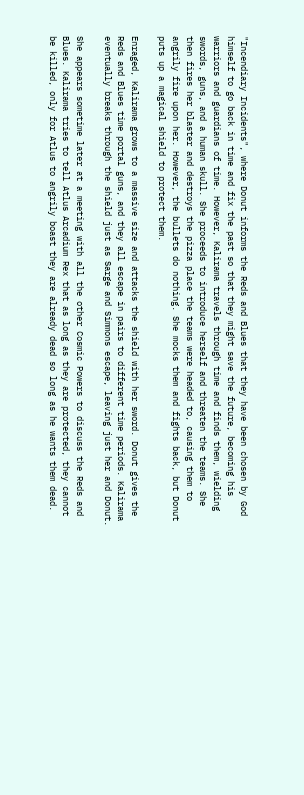"Incendiary Incidents", where Donut informs the Reds and Blues that they have been chosen by God himself to go back in time and fix the past so that they might save the future, becoming his warriors and guardians of time. However, Kalirama travels through time and finds them, wielding swords, guns, and a human skull. She proceeds to introduce herself and threaten the teams. She then fires her blaster and destroys the pizza place the teams were headed to, causing them to angrily fire upon her. However, the bullets do nothing. She mocks them and fights back, but Donut puts up a magical shield to protect them.

Enraged, Kalirama grows to a massive size and attacks the shield with her sword. Donut gives the Reds and Blues time portal guns, and they all escape in pairs to different time periods. Kalirama eventually breaks through the shield just as Sarge and Simmons escape, leaving just her and Donut.

She appears sometime later at a meeting with all the other Cosmic Powers to discuss the Reds and Blues. Kalirama tries to tell Atlus Arcadium Rex that as long as they are protected, they cannot be killed, only for Atlus to angrily boast they are already dead so long as he wants them dead.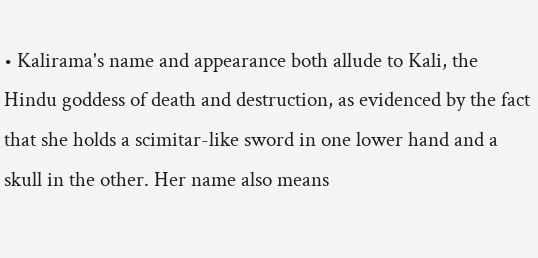• Kalirama's name and appearance both allude to Kali, the Hindu goddess of death and destruction, as evidenced by the fact that she holds a scimitar-like sword in one lower hand and a skull in the other. Her name also means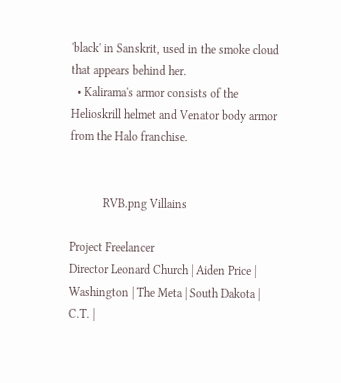'black' in Sanskrit, used in the smoke cloud that appears behind her.
  • Kalirama's armor consists of the Helioskrill helmet and Venator body armor from the Halo franchise.


           RVB.png Villains

Project Freelancer
Director Leonard Church | Aiden Price | Washington | The Meta | South Dakota | C.T. |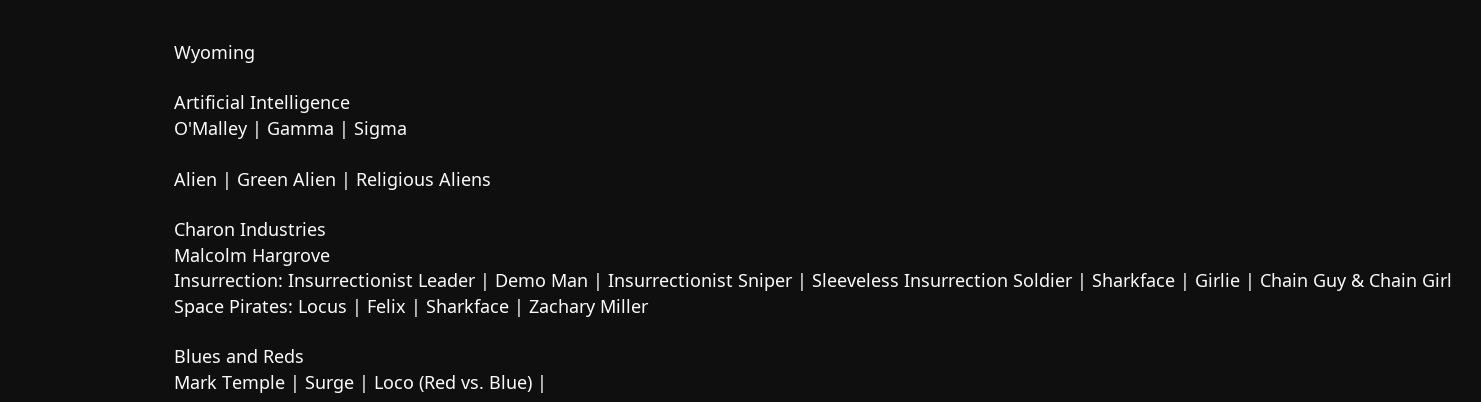Wyoming

Artificial Intelligence
O'Malley | Gamma | Sigma

Alien | Green Alien | Religious Aliens

Charon Industries
Malcolm Hargrove
Insurrection: Insurrectionist Leader | Demo Man | Insurrectionist Sniper | Sleeveless Insurrection Soldier | Sharkface | Girlie | Chain Guy & Chain Girl
Space Pirates: Locus | Felix | Sharkface | Zachary Miller

Blues and Reds
Mark Temple | Surge | Loco (Red vs. Blue) |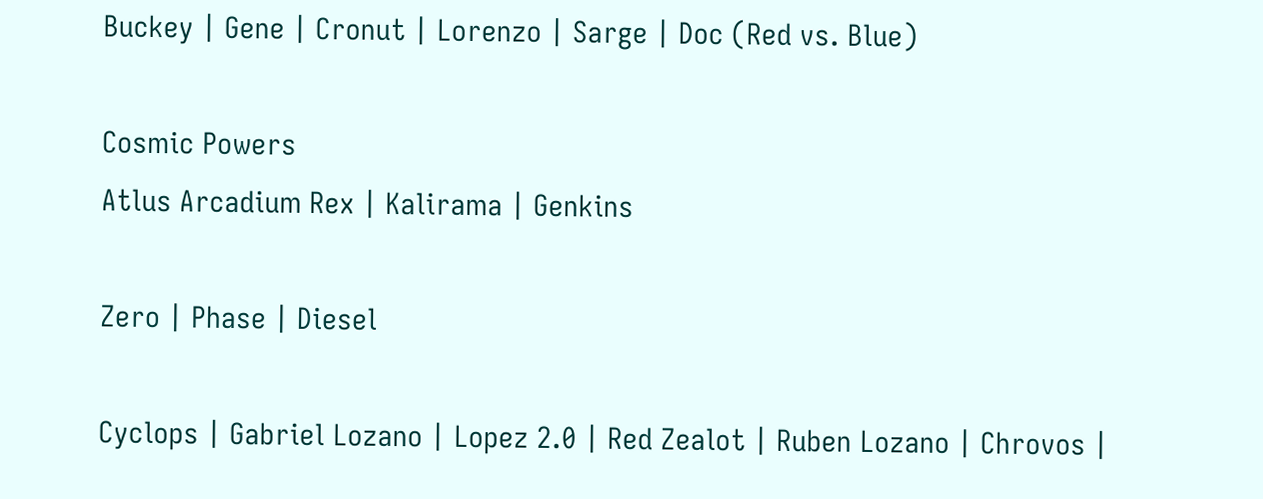Buckey | Gene | Cronut | Lorenzo | Sarge | Doc (Red vs. Blue)

Cosmic Powers
Atlus Arcadium Rex | Kalirama | Genkins

Zero | Phase | Diesel

Cyclops | Gabriel Lozano | Lopez 2.0 | Red Zealot | Ruben Lozano | Chrovos |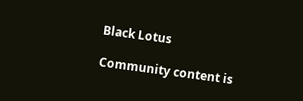Black Lotus

Community content is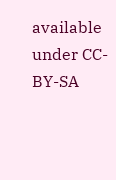available under CC-BY-SA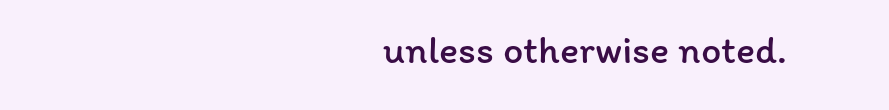unless otherwise noted.